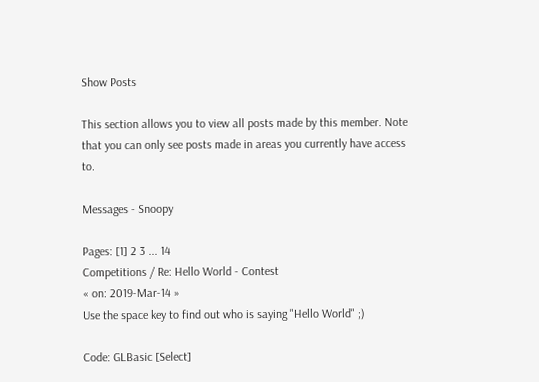Show Posts

This section allows you to view all posts made by this member. Note that you can only see posts made in areas you currently have access to.

Messages - Snoopy

Pages: [1] 2 3 ... 14
Competitions / Re: Hello World - Contest
« on: 2019-Mar-14 »
Use the space key to find out who is saying "Hello World" ;)

Code: GLBasic [Select]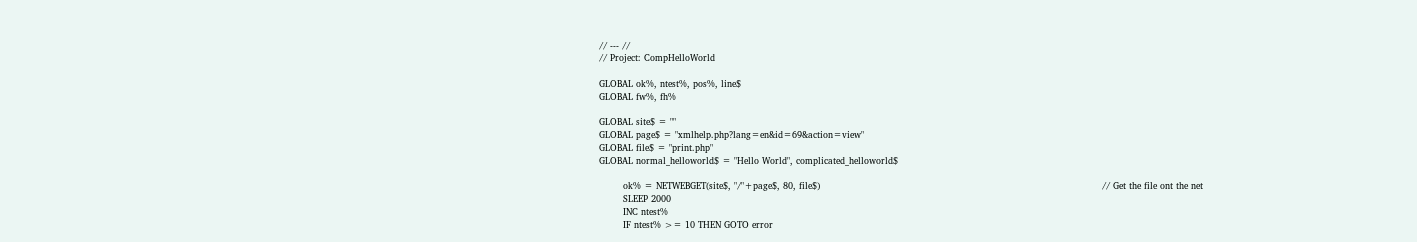// --- //
// Project: CompHelloWorld

GLOBAL ok%, ntest%, pos%, line$
GLOBAL fw%, fh%

GLOBAL site$ = ""
GLOBAL page$ = "xmlhelp.php?lang=en&id=69&action=view"
GLOBAL file$ = "print.php"
GLOBAL normal_helloworld$ = "Hello World", complicated_helloworld$

        ok% = NETWEBGET(site$, "/"+page$, 80, file$)                                                                                              // Get the file ont the net
        SLEEP 2000
        INC ntest%
        IF ntest% >= 10 THEN GOTO error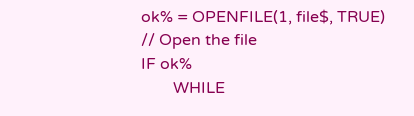ok% = OPENFILE(1, file$, TRUE)                                                                                                                            // Open the file
IF ok%
        WHILE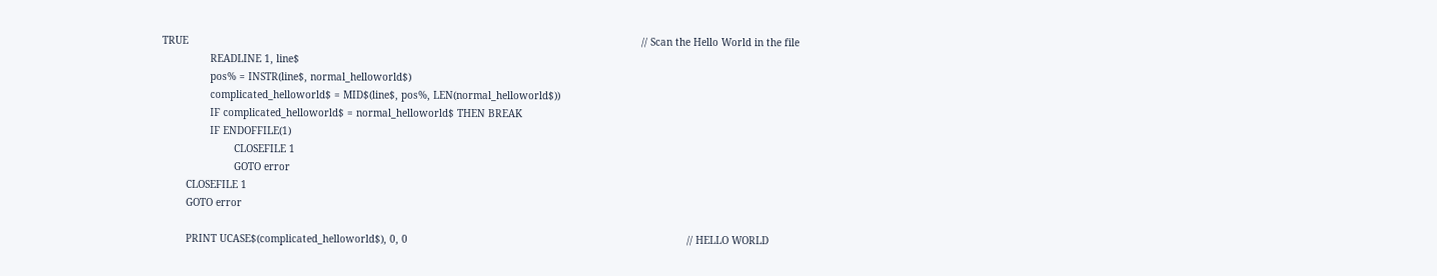TRUE                                                                                                                                                       // Scan the Hello World in the file
                READLINE 1, line$
                pos% = INSTR(line$, normal_helloworld$)
                complicated_helloworld$ = MID$(line$, pos%, LEN(normal_helloworld$))
                IF complicated_helloworld$ = normal_helloworld$ THEN BREAK
                IF ENDOFFILE(1)
                        CLOSEFILE 1
                        GOTO error
        CLOSEFILE 1
        GOTO error

        PRINT UCASE$(complicated_helloworld$), 0, 0                                                                                             // HELLO WORLD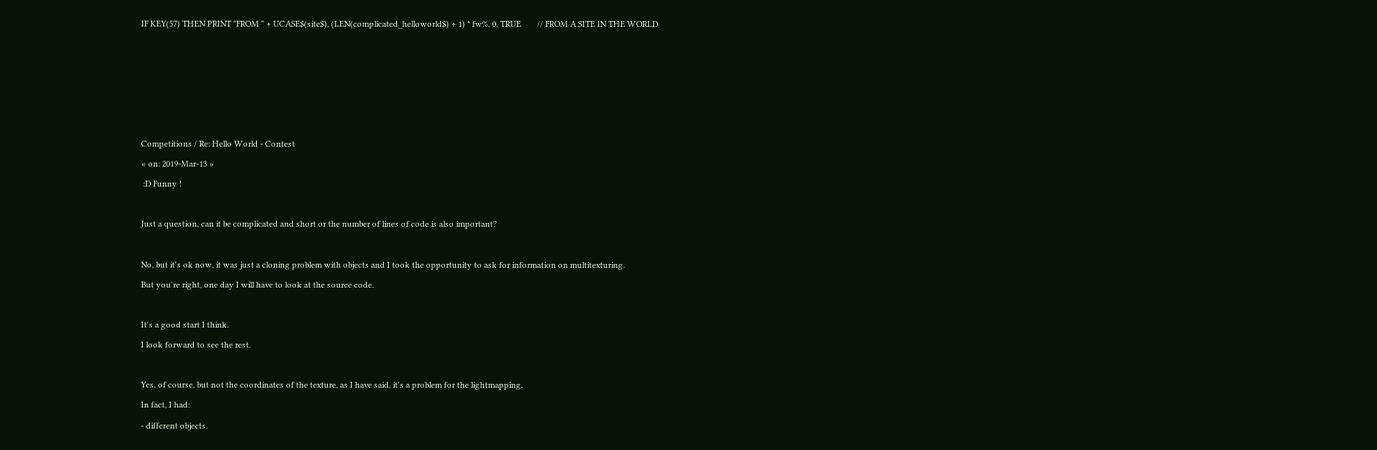IF KEY(57) THEN PRINT "FROM " + UCASE$(site$), (LEN(complicated_helloworld$) + 1) * fw%, 0, TRUE        // FROM A SITE IN THE WORLD





Competitions / Re: Hello World - Contest
« on: 2019-Mar-13 »
 :D Funny !

Just a question, can it be complicated and short or the number of lines of code is also important?

No, but it's ok now, it was just a cloning problem with objects and I took the opportunity to ask for information on multitexturing.
But you're right, one day I will have to look at the source code.

It's a good start I think.
I look forward to see the rest.

Yes, of course, but not the coordinates of the texture, as I have said, it's a problem for the lightmapping.
In fact, I had:
- different objects.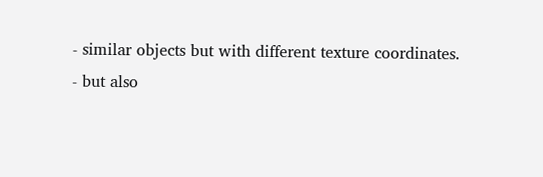- similar objects but with different texture coordinates.
- but also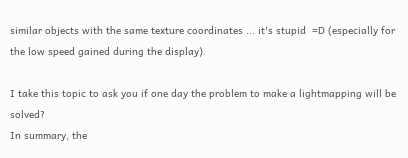similar objects with the same texture coordinates ... it's stupid  =D (especially for the low speed gained during the display).

I take this topic to ask you if one day the problem to make a lightmapping will be solved?
In summary, the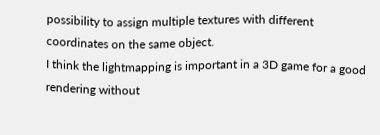possibility to assign multiple textures with different coordinates on the same object.
I think the lightmapping is important in a 3D game for a good rendering without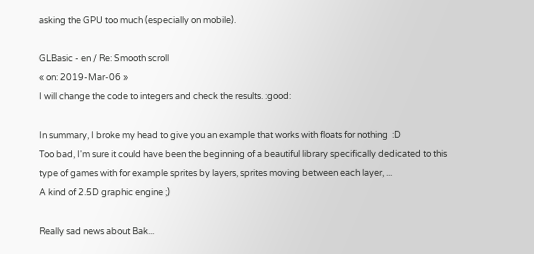asking the GPU too much (especially on mobile).

GLBasic - en / Re: Smooth scroll
« on: 2019-Mar-06 »
I will change the code to integers and check the results. :good:

In summary, I broke my head to give you an example that works with floats for nothing  :D
Too bad, I'm sure it could have been the beginning of a beautiful library specifically dedicated to this type of games with for example sprites by layers, sprites moving between each layer, ...
A kind of 2.5D graphic engine ;)

Really sad news about Bak...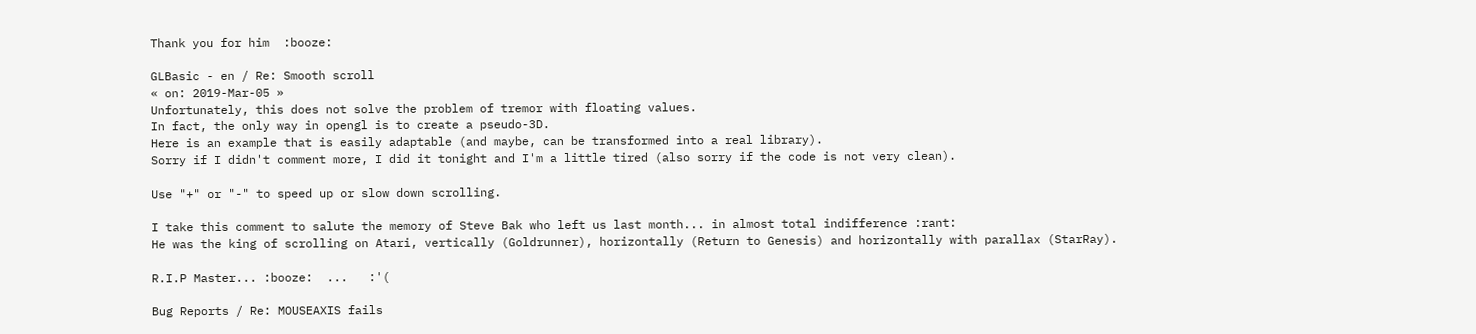Thank you for him  :booze:

GLBasic - en / Re: Smooth scroll
« on: 2019-Mar-05 »
Unfortunately, this does not solve the problem of tremor with floating values.
In fact, the only way in opengl is to create a pseudo-3D.
Here is an example that is easily adaptable (and maybe, can be transformed into a real library).
Sorry if I didn't comment more, I did it tonight and I'm a little tired (also sorry if the code is not very clean).

Use "+" or "-" to speed up or slow down scrolling.

I take this comment to salute the memory of Steve Bak who left us last month... in almost total indifference :rant:
He was the king of scrolling on Atari, vertically (Goldrunner), horizontally (Return to Genesis) and horizontally with parallax (StarRay).

R.I.P Master... :booze:  ...   :'(

Bug Reports / Re: MOUSEAXIS fails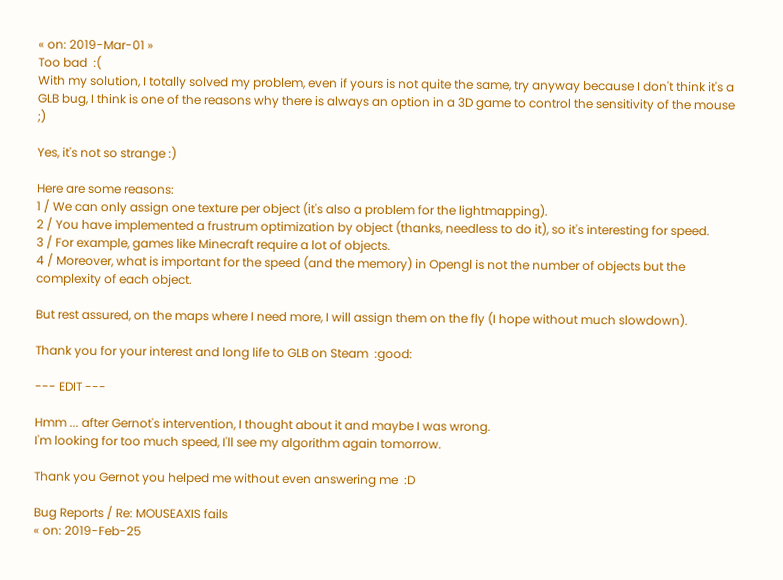« on: 2019-Mar-01 »
Too bad  :(
With my solution, I totally solved my problem, even if yours is not quite the same, try anyway because I don't think it's a GLB bug, I think is one of the reasons why there is always an option in a 3D game to control the sensitivity of the mouse  ;)

Yes, it's not so strange :)

Here are some reasons:
1 / We can only assign one texture per object (it's also a problem for the lightmapping).
2 / You have implemented a frustrum optimization by object (thanks, needless to do it), so it's interesting for speed.
3 / For example, games like Minecraft require a lot of objects.
4 / Moreover, what is important for the speed (and the memory) in Opengl is not the number of objects but the complexity of each object.

But rest assured, on the maps where I need more, I will assign them on the fly (I hope without much slowdown).

Thank you for your interest and long life to GLB on Steam  :good:

--- EDIT ---

Hmm ... after Gernot's intervention, I thought about it and maybe I was wrong.
I'm looking for too much speed, I'll see my algorithm again tomorrow.

Thank you Gernot you helped me without even answering me  :D

Bug Reports / Re: MOUSEAXIS fails
« on: 2019-Feb-25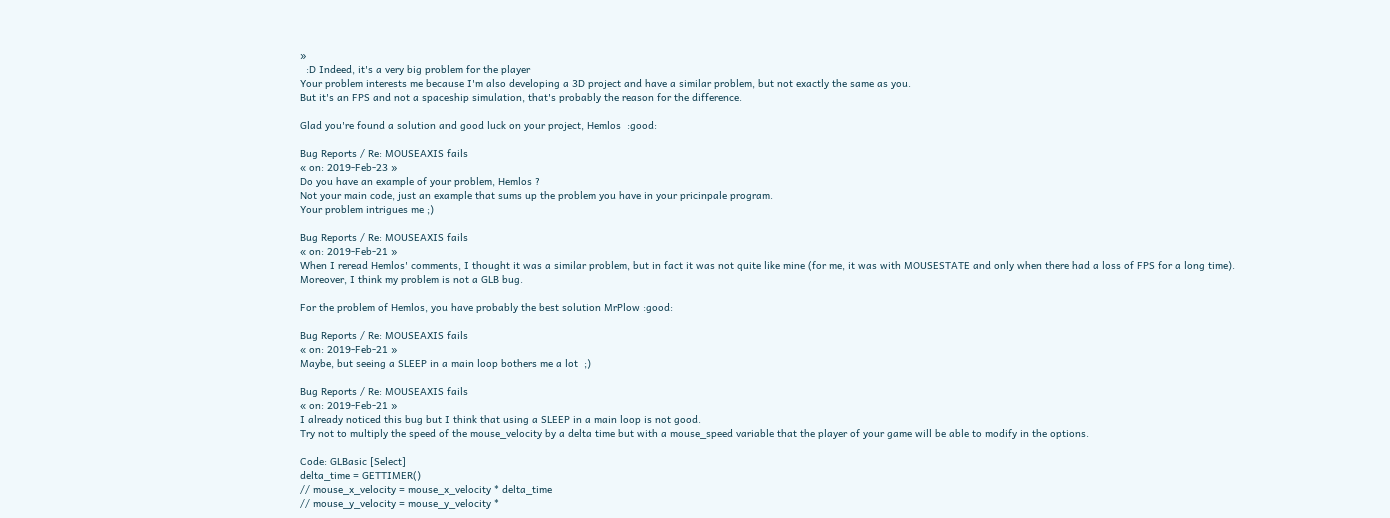»
  :D Indeed, it's a very big problem for the player
Your problem interests me because I'm also developing a 3D project and have a similar problem, but not exactly the same as you.
But it's an FPS and not a spaceship simulation, that's probably the reason for the difference.

Glad you're found a solution and good luck on your project, Hemlos  :good:

Bug Reports / Re: MOUSEAXIS fails
« on: 2019-Feb-23 »
Do you have an example of your problem, Hemlos ?
Not your main code, just an example that sums up the problem you have in your pricinpale program.
Your problem intrigues me ;)

Bug Reports / Re: MOUSEAXIS fails
« on: 2019-Feb-21 »
When I reread Hemlos' comments, I thought it was a similar problem, but in fact it was not quite like mine (for me, it was with MOUSESTATE and only when there had a loss of FPS for a long time).
Moreover, I think my problem is not a GLB bug.

For the problem of Hemlos, you have probably the best solution MrPlow :good:

Bug Reports / Re: MOUSEAXIS fails
« on: 2019-Feb-21 »
Maybe, but seeing a SLEEP in a main loop bothers me a lot  ;)

Bug Reports / Re: MOUSEAXIS fails
« on: 2019-Feb-21 »
I already noticed this bug but I think that using a SLEEP in a main loop is not good.
Try not to multiply the speed of the mouse_velocity by a delta time but with a mouse_speed variable that the player of your game will be able to modify in the options.

Code: GLBasic [Select]
delta_time = GETTIMER()
// mouse_x_velocity = mouse_x_velocity * delta_time
// mouse_y_velocity = mouse_y_velocity *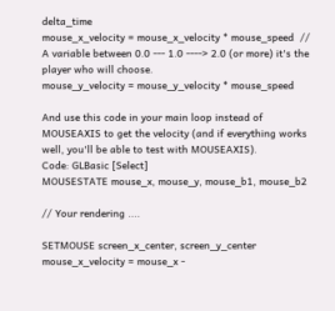delta_time
mouse_x_velocity = mouse_x_velocity * mouse_speed  // A variable between 0.0 --- 1.0 ----> 2.0 (or more) it's the player who will choose.
mouse_y_velocity = mouse_y_velocity * mouse_speed

And use this code in your main loop instead of MOUSEAXIS to get the velocity (and if everything works well, you'll be able to test with MOUSEAXIS).
Code: GLBasic [Select]
MOUSESTATE mouse_x, mouse_y, mouse_b1, mouse_b2

// Your rendering ....

SETMOUSE screen_x_center, screen_y_center
mouse_x_velocity = mouse_x -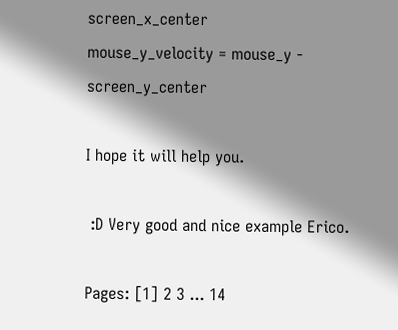screen_x_center
mouse_y_velocity = mouse_y - screen_y_center

I hope it will help you.

 :D Very good and nice example Erico.

Pages: [1] 2 3 ... 14